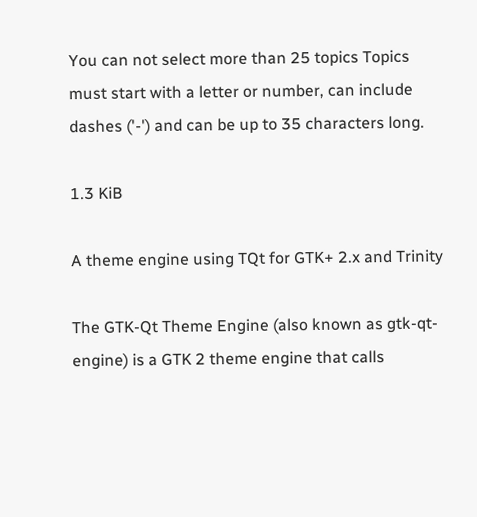You can not select more than 25 topics Topics must start with a letter or number, can include dashes ('-') and can be up to 35 characters long.

1.3 KiB

A theme engine using TQt for GTK+ 2.x and Trinity

The GTK-Qt Theme Engine (also known as gtk-qt-engine) is a GTK 2 theme engine that calls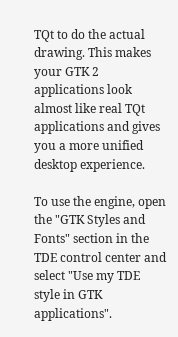TQt to do the actual drawing. This makes your GTK 2 applications look almost like real TQt applications and gives you a more unified desktop experience.

To use the engine, open the "GTK Styles and Fonts" section in the TDE control center and select "Use my TDE style in GTK applications".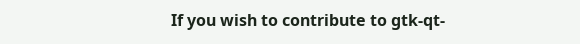If you wish to contribute to gtk-qt-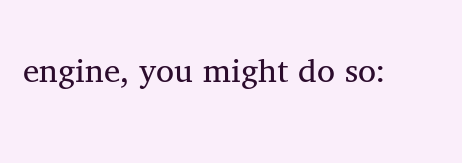engine, you might do so: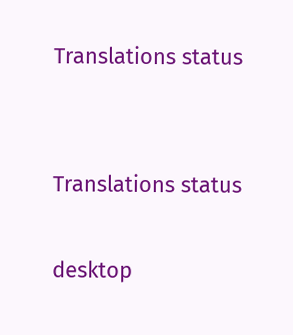Translations status


Translations status

desktop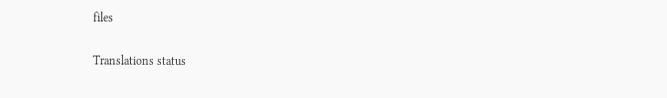files

Translations status